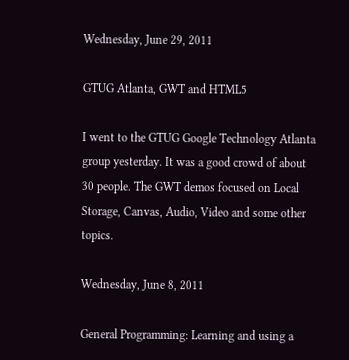Wednesday, June 29, 2011

GTUG Atlanta, GWT and HTML5

I went to the GTUG Google Technology Atlanta group yesterday. It was a good crowd of about 30 people. The GWT demos focused on Local Storage, Canvas, Audio, Video and some other topics.

Wednesday, June 8, 2011

General Programming: Learning and using a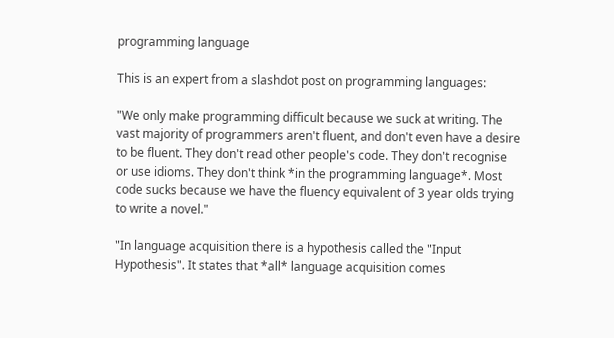programming language

This is an expert from a slashdot post on programming languages:

"We only make programming difficult because we suck at writing. The vast majority of programmers aren't fluent, and don't even have a desire to be fluent. They don't read other people's code. They don't recognise or use idioms. They don't think *in the programming language*. Most code sucks because we have the fluency equivalent of 3 year olds trying to write a novel."

"In language acquisition there is a hypothesis called the "Input Hypothesis". It states that *all* language acquisition comes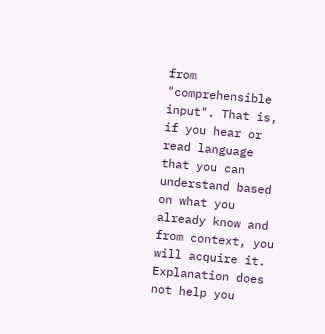from "comprehensible input". That is, if you hear or read language that you can understand based on what you already know and from context, you will acquire it. Explanation does not help you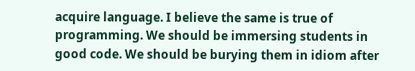acquire language. I believe the same is true of programming. We should be immersing students in good code. We should be burying them in idiom after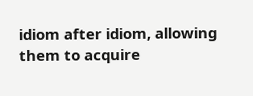idiom after idiom, allowing them to acquire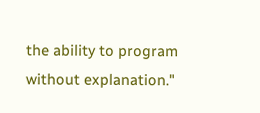the ability to program without explanation."